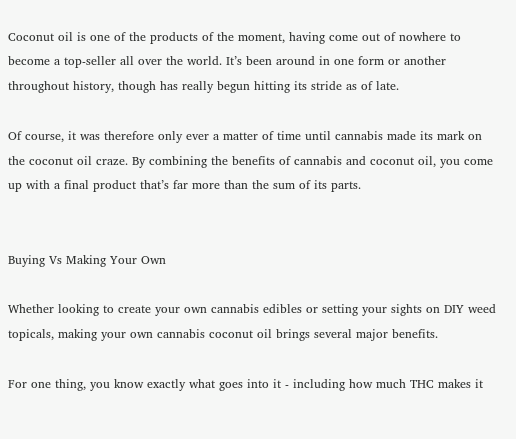Coconut oil is one of the products of the moment, having come out of nowhere to become a top-seller all over the world. It’s been around in one form or another throughout history, though has really begun hitting its stride as of late.

Of course, it was therefore only ever a matter of time until cannabis made its mark on the coconut oil craze. By combining the benefits of cannabis and coconut oil, you come up with a final product that’s far more than the sum of its parts.


Buying Vs Making Your Own

Whether looking to create your own cannabis edibles or setting your sights on DIY weed topicals, making your own cannabis coconut oil brings several major benefits.

For one thing, you know exactly what goes into it - including how much THC makes it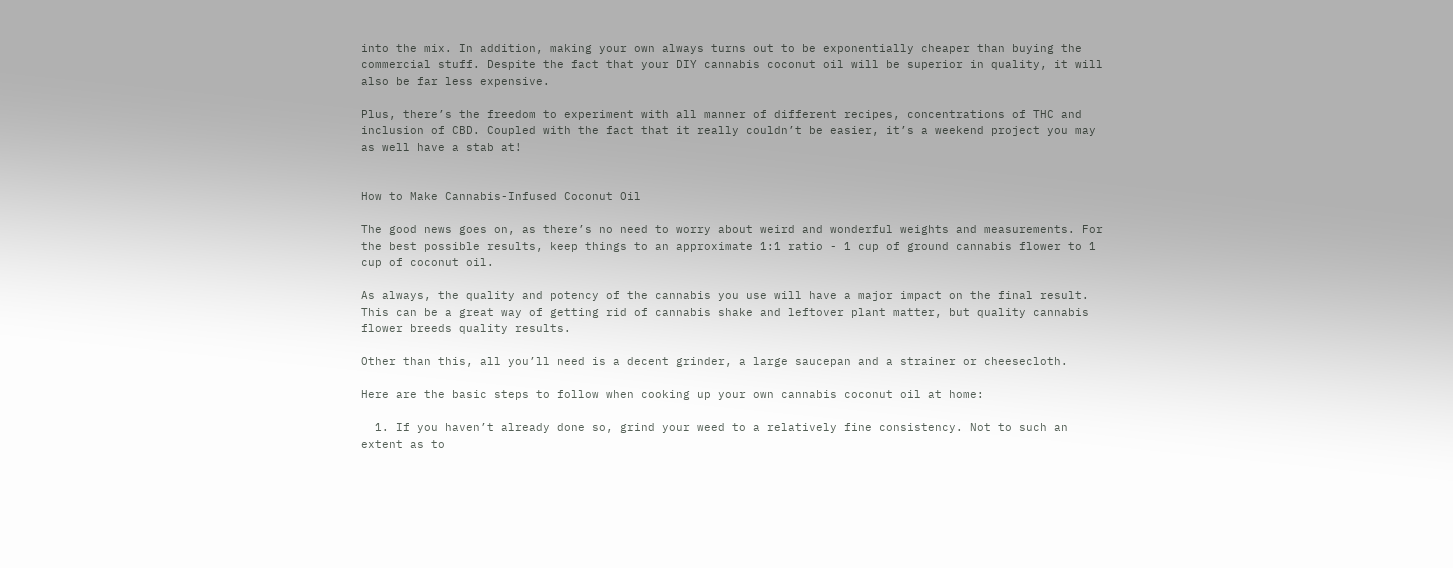into the mix. In addition, making your own always turns out to be exponentially cheaper than buying the commercial stuff. Despite the fact that your DIY cannabis coconut oil will be superior in quality, it will also be far less expensive.

Plus, there’s the freedom to experiment with all manner of different recipes, concentrations of THC and inclusion of CBD. Coupled with the fact that it really couldn’t be easier, it’s a weekend project you may as well have a stab at!


How to Make Cannabis-Infused Coconut Oil

The good news goes on, as there’s no need to worry about weird and wonderful weights and measurements. For the best possible results, keep things to an approximate 1:1 ratio - 1 cup of ground cannabis flower to 1 cup of coconut oil.

As always, the quality and potency of the cannabis you use will have a major impact on the final result. This can be a great way of getting rid of cannabis shake and leftover plant matter, but quality cannabis flower breeds quality results.

Other than this, all you’ll need is a decent grinder, a large saucepan and a strainer or cheesecloth.

Here are the basic steps to follow when cooking up your own cannabis coconut oil at home:

  1. If you haven’t already done so, grind your weed to a relatively fine consistency. Not to such an extent as to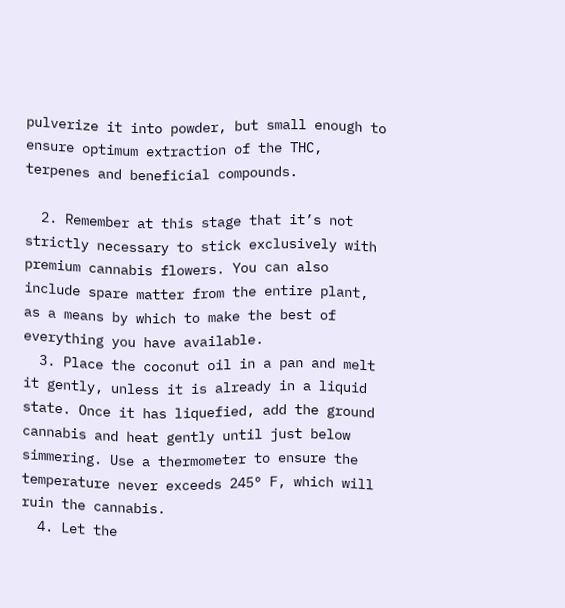pulverize it into powder, but small enough to ensure optimum extraction of the THC, terpenes and beneficial compounds.

  2. Remember at this stage that it’s not strictly necessary to stick exclusively with premium cannabis flowers. You can also include spare matter from the entire plant, as a means by which to make the best of everything you have available.
  3. Place the coconut oil in a pan and melt it gently, unless it is already in a liquid state. Once it has liquefied, add the ground cannabis and heat gently until just below simmering. Use a thermometer to ensure the temperature never exceeds 245° F, which will ruin the cannabis.
  4. Let the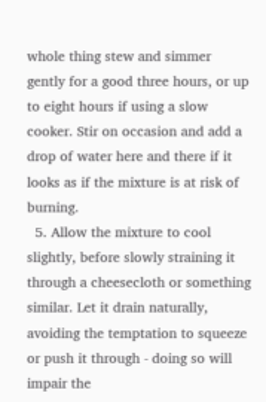whole thing stew and simmer gently for a good three hours, or up to eight hours if using a slow cooker. Stir on occasion and add a drop of water here and there if it looks as if the mixture is at risk of burning.
  5. Allow the mixture to cool slightly, before slowly straining it through a cheesecloth or something similar. Let it drain naturally, avoiding the temptation to squeeze or push it through - doing so will impair the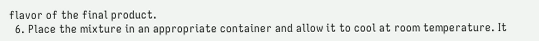flavor of the final product.
  6. Place the mixture in an appropriate container and allow it to cool at room temperature. It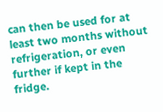can then be used for at least two months without refrigeration, or even further if kept in the fridge.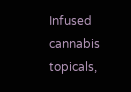Infused cannabis topicals,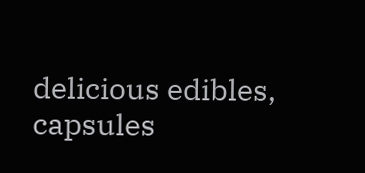delicious edibles, capsules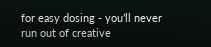for easy dosing - you’ll never run out of creative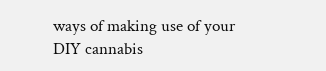ways of making use of your DIY cannabis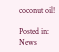coconut oil!

Posted in: News